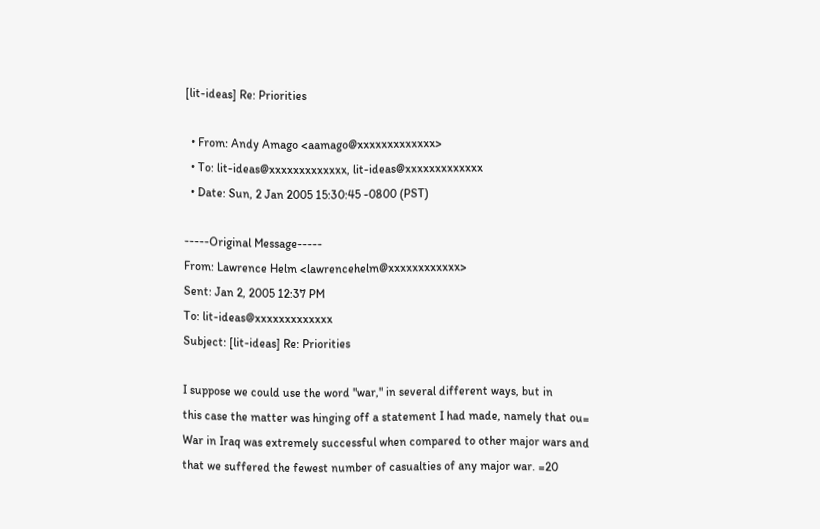[lit-ideas] Re: Priorities

  • From: Andy Amago <aamago@xxxxxxxxxxxxx>
  • To: lit-ideas@xxxxxxxxxxxxx, lit-ideas@xxxxxxxxxxxxx
  • Date: Sun, 2 Jan 2005 15:30:45 -0800 (PST)

-----Original Message-----
From: Lawrence Helm <lawrencehelm@xxxxxxxxxxxx>
Sent: Jan 2, 2005 12:37 PM
To: lit-ideas@xxxxxxxxxxxxx
Subject: [lit-ideas] Re: Priorities

I suppose we could use the word "war," in several different ways, but in
this case the matter was hinging off a statement I had made, namely that ou=
War in Iraq was extremely successful when compared to other major wars and
that we suffered the fewest number of casualties of any major war. =20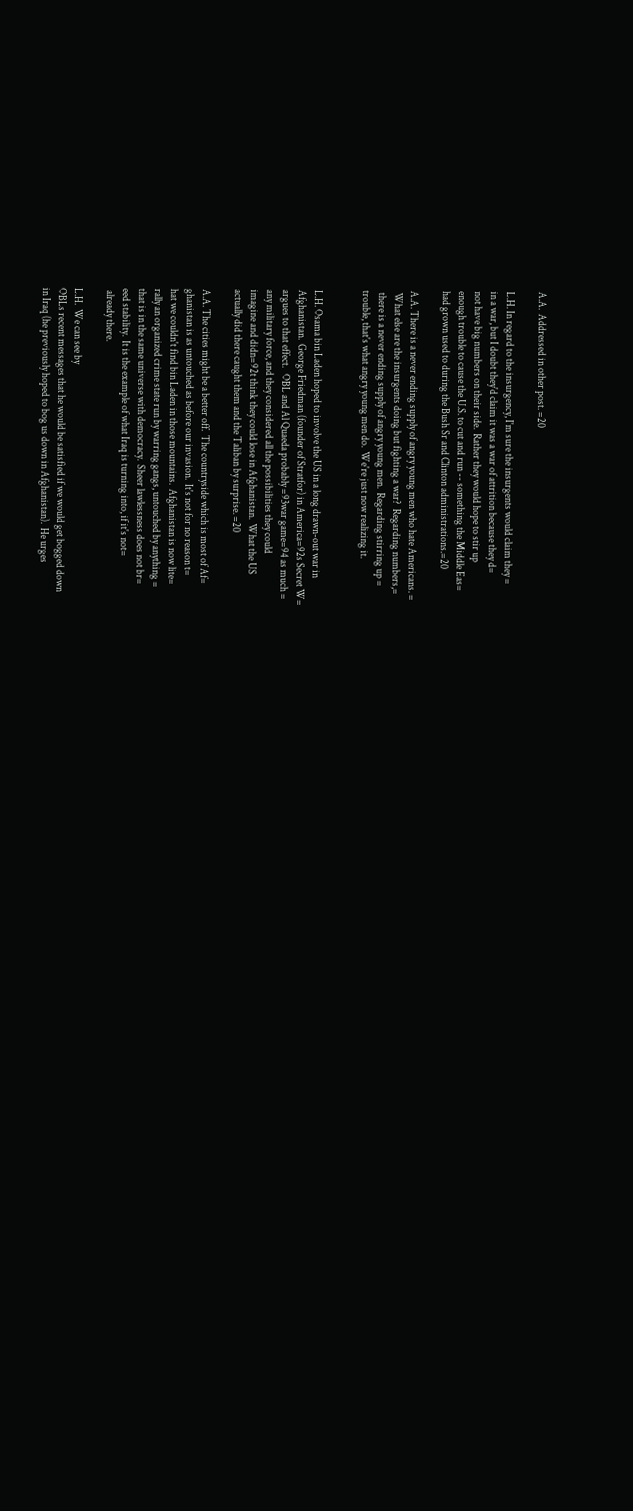A.A.  Addressed in other post. =20

L.H. In regard to the insurgency, I'm sure the insurgents would claim they =
in a war, but I doubt they'd claim it was a war of attrition because they d=
not have big numbers on their side.  Rather they would hope to stir up
enough trouble to cause the U.S. to cut and run -- something the Middle Eas=
had grown used to during the Bush Sr and Clinton administrations.=20

A.A. There is a never ending supply of angry young men who hate Americans. =
 What else are the insurgents doing but fighting a war?  Regarding numbers,=
 there is a never ending supply of angry young men.  Regarding stirring up =
trouble, that's what angry young men do.  We're just now realizing it.


L.H. Osama bin Laden hoped to involve the US in a long drawn-out war in
Afghanistan.  George Friedman (founder of Stratfor) in America=92s Secret W=
argues to that effect.   OBL and Al Quaeda probably =93war game=94 as much =
any military force, and they considered all the possibilities they could
imagine and didn=92t think they could lose in Afghanistan.  What the US
actually did there caught them and the Taliban by surprise. =20

A.A. The cities might be a better off.  The countryside which is most of Af=
ghanistan is as untouched as before our invasion.  It's not for no reason t=
hat we couldn't find bin Laden in those mountains.  Afghanistan is now lite=
rally an organized crime state run by warring gangs, untouched by anything =
that is in the same universe with democracy.  Sheer lawlessness does not br=
eed stability.  It is the example of what Iraq is turning into, if it's not=
 already there.

L.H.  We can see by
OBLs recent messages that he would be satisfied if we would get bogged down
in Iraq (he previously hoped to bog us down in Afghanistan).  He urges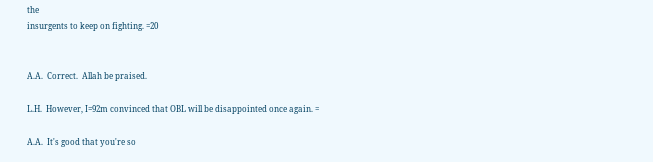the
insurgents to keep on fighting. =20


A.A.  Correct.  Allah be praised.

L.H.  However, I=92m convinced that OBL will be disappointed once again. =

A.A.  It's good that you're so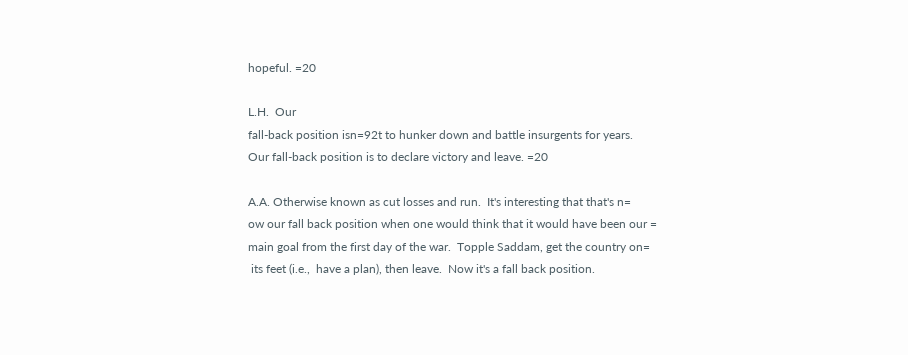hopeful. =20

L.H.  Our
fall-back position isn=92t to hunker down and battle insurgents for years.
Our fall-back position is to declare victory and leave. =20

A.A. Otherwise known as cut losses and run.  It's interesting that that's n=
ow our fall back position when one would think that it would have been our =
main goal from the first day of the war.  Topple Saddam, get the country on=
 its feet (i.e.,  have a plan), then leave.  Now it's a fall back position.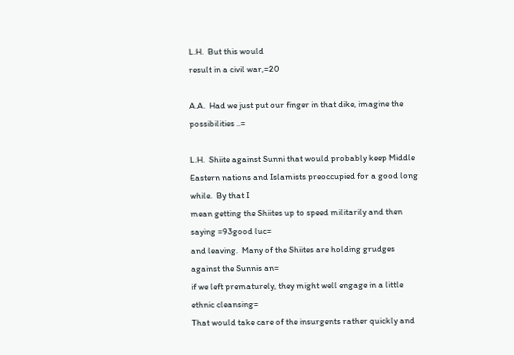L.H.  But this would
result in a civil war,=20

A.A.  Had we just put our finger in that dike, imagine the possibilities ..=

L.H.  Shiite against Sunni that would probably keep Middle
Eastern nations and Islamists preoccupied for a good long while.  By that I
mean getting the Shiites up to speed militarily and then saying =93good luc=
and leaving.  Many of the Shiites are holding grudges against the Sunnis an=
if we left prematurely, they might well engage in a little ethnic cleansing=
That would take care of the insurgents rather quickly and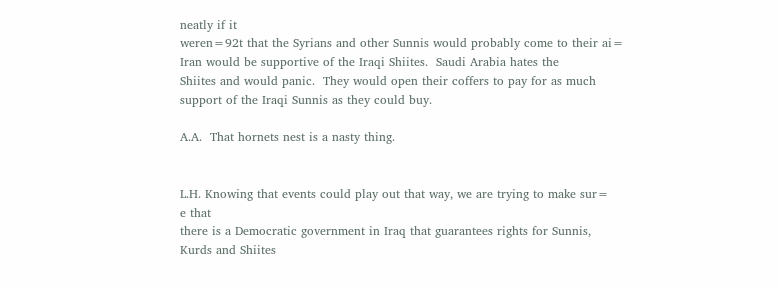neatly if it
weren=92t that the Syrians and other Sunnis would probably come to their ai=
Iran would be supportive of the Iraqi Shiites.  Saudi Arabia hates the
Shiites and would panic.  They would open their coffers to pay for as much
support of the Iraqi Sunnis as they could buy.

A.A.  That hornets nest is a nasty thing.


L.H. Knowing that events could play out that way, we are trying to make sur=
e that
there is a Democratic government in Iraq that guarantees rights for Sunnis,
Kurds and Shiites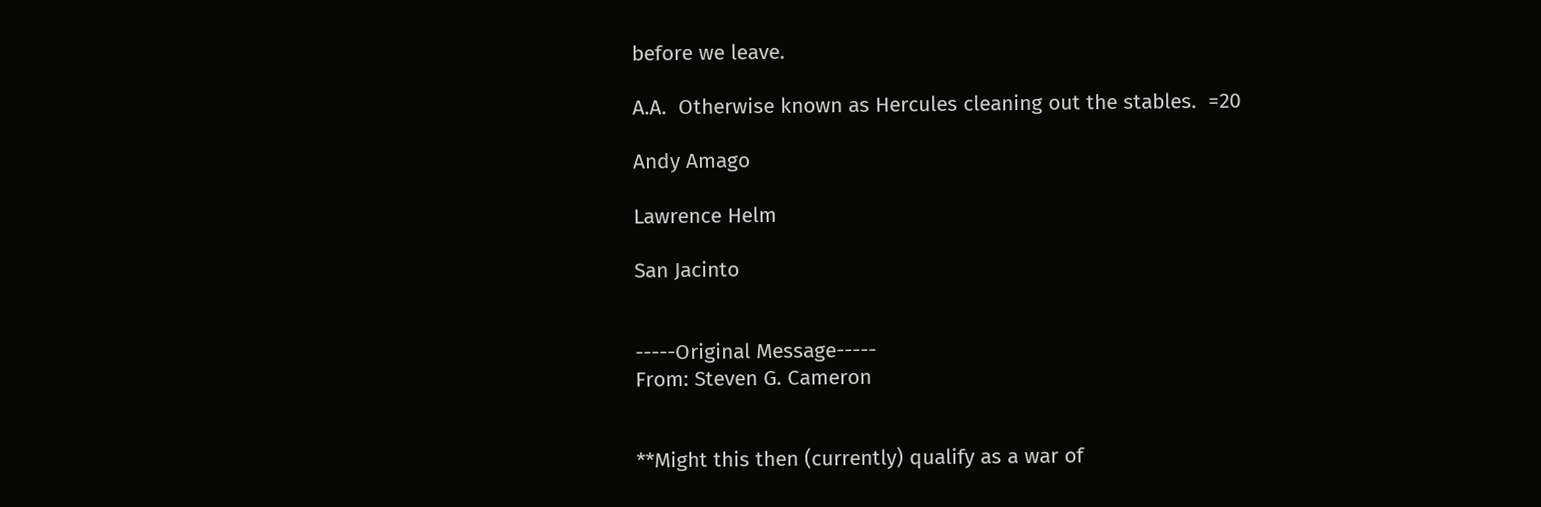before we leave.

A.A.  Otherwise known as Hercules cleaning out the stables.  =20

Andy Amago

Lawrence Helm

San Jacinto


-----Original Message-----
From: Steven G. Cameron


**Might this then (currently) qualify as a war of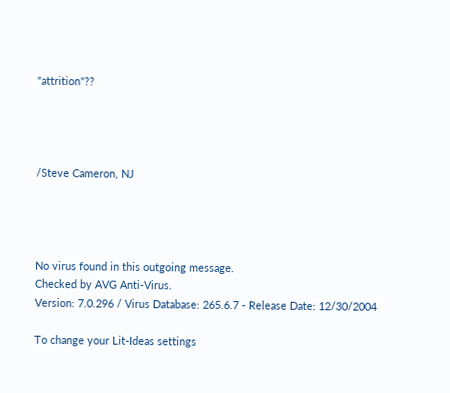"attrition"??




/Steve Cameron, NJ




No virus found in this outgoing message.
Checked by AVG Anti-Virus.
Version: 7.0.296 / Virus Database: 265.6.7 - Release Date: 12/30/2004

To change your Lit-Ideas settings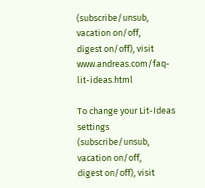(subscribe/unsub, vacation on/off,
digest on/off), visit www.andreas.com/faq-lit-ideas.html

To change your Lit-Ideas settings (subscribe/unsub, vacation on/off,
digest on/off), visit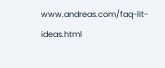www.andreas.com/faq-lit-ideas.html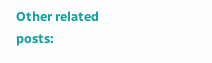Other related posts: